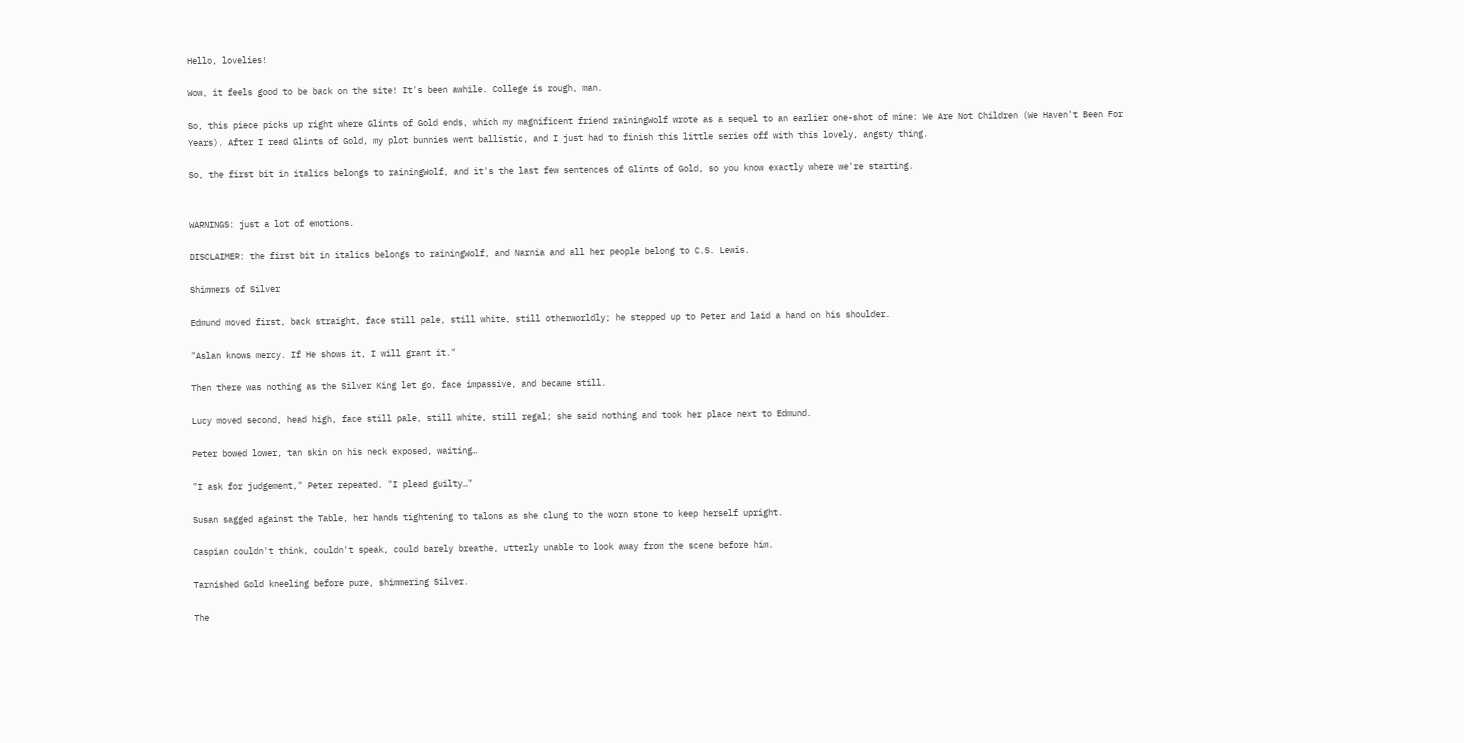Hello, lovelies!

Wow, it feels good to be back on the site! It's been awhile. College is rough, man.

So, this piece picks up right where Glints of Gold ends, which my magnificent friend rainingWolf wrote as a sequel to an earlier one-shot of mine: We Are Not Children (We Haven't Been For Years). After I read Glints of Gold, my plot bunnies went ballistic, and I just had to finish this little series off with this lovely, angsty thing.

So, the first bit in italics belongs to rainingWolf, and it's the last few sentences of Glints of Gold, so you know exactly where we're starting.


WARNINGS: just a lot of emotions.

DISCLAIMER: the first bit in italics belongs to rainingWolf, and Narnia and all her people belong to C.S. Lewis.

Shimmers of Silver

Edmund moved first, back straight, face still pale, still white, still otherworldly; he stepped up to Peter and laid a hand on his shoulder.

"Aslan knows mercy. If He shows it, I will grant it."

Then there was nothing as the Silver King let go, face impassive, and became still.

Lucy moved second, head high, face still pale, still white, still regal; she said nothing and took her place next to Edmund.

Peter bowed lower, tan skin on his neck exposed, waiting…

"I ask for judgement," Peter repeated. "I plead guilty…"

Susan sagged against the Table, her hands tightening to talons as she clung to the worn stone to keep herself upright.

Caspian couldn't think, couldn't speak, could barely breathe, utterly unable to look away from the scene before him.

Tarnished Gold kneeling before pure, shimmering Silver.

The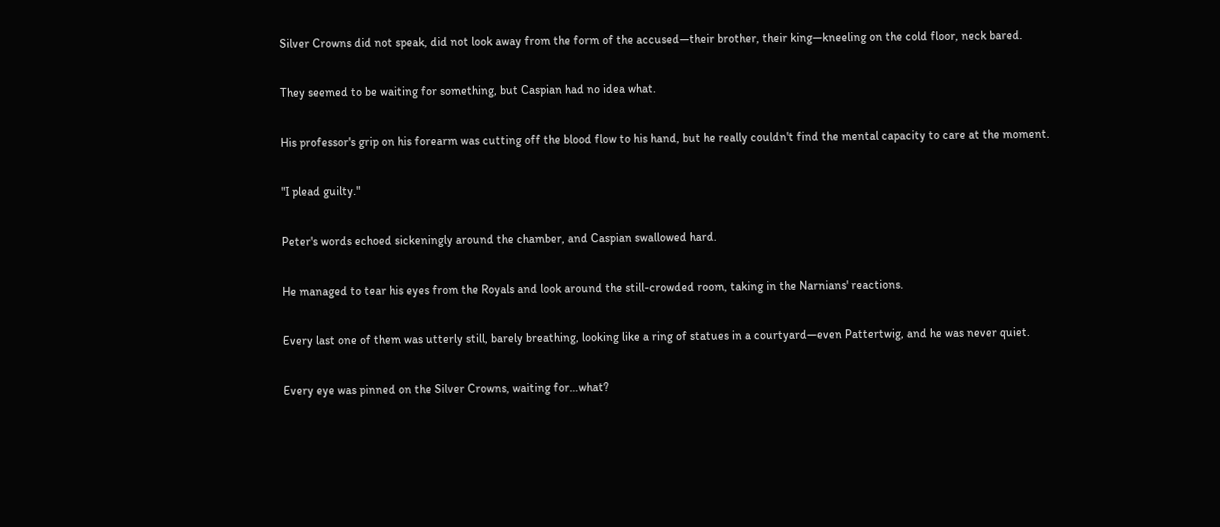Silver Crowns did not speak, did not look away from the form of the accused—their brother, their king—kneeling on the cold floor, neck bared.

They seemed to be waiting for something, but Caspian had no idea what.

His professor's grip on his forearm was cutting off the blood flow to his hand, but he really couldn't find the mental capacity to care at the moment.

"I plead guilty."

Peter's words echoed sickeningly around the chamber, and Caspian swallowed hard.

He managed to tear his eyes from the Royals and look around the still-crowded room, taking in the Narnians' reactions.

Every last one of them was utterly still, barely breathing, looking like a ring of statues in a courtyard—even Pattertwig, and he was never quiet.

Every eye was pinned on the Silver Crowns, waiting for…what?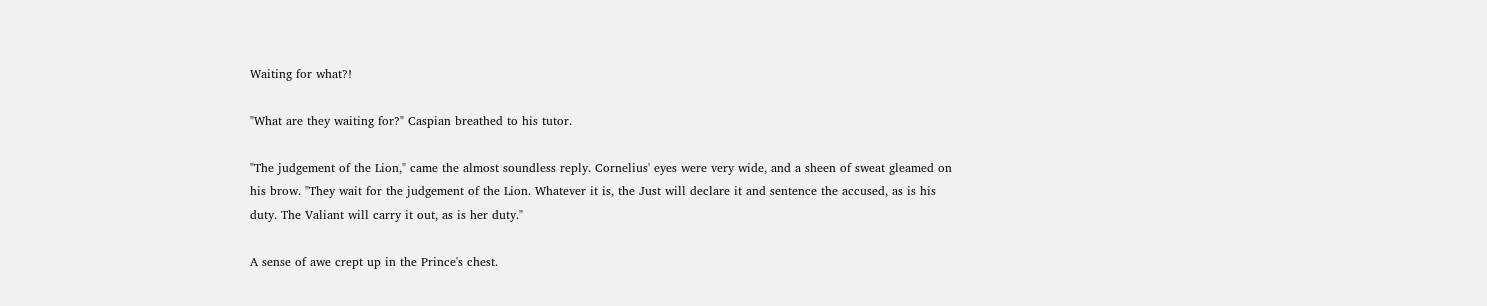Waiting for what?!

"What are they waiting for?" Caspian breathed to his tutor.

"The judgement of the Lion," came the almost soundless reply. Cornelius' eyes were very wide, and a sheen of sweat gleamed on his brow. "They wait for the judgement of the Lion. Whatever it is, the Just will declare it and sentence the accused, as is his duty. The Valiant will carry it out, as is her duty."

A sense of awe crept up in the Prince's chest.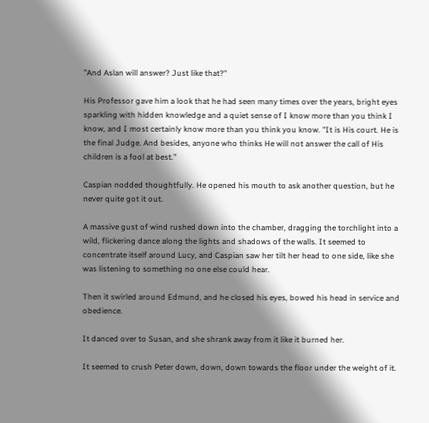"And Aslan will answer? Just like that?"

His Professor gave him a look that he had seen many times over the years, bright eyes sparkling with hidden knowledge and a quiet sense of I know more than you think I know, and I most certainly know more than you think you know. "It is His court. He is the final Judge. And besides, anyone who thinks He will not answer the call of His children is a fool at best."

Caspian nodded thoughtfully. He opened his mouth to ask another question, but he never quite got it out.

A massive gust of wind rushed down into the chamber, dragging the torchlight into a wild, flickering dance along the lights and shadows of the walls. It seemed to concentrate itself around Lucy, and Caspian saw her tilt her head to one side, like she was listening to something no one else could hear.

Then it swirled around Edmund, and he closed his eyes, bowed his head in service and obedience.

It danced over to Susan, and she shrank away from it like it burned her.

It seemed to crush Peter down, down, down towards the floor under the weight of it.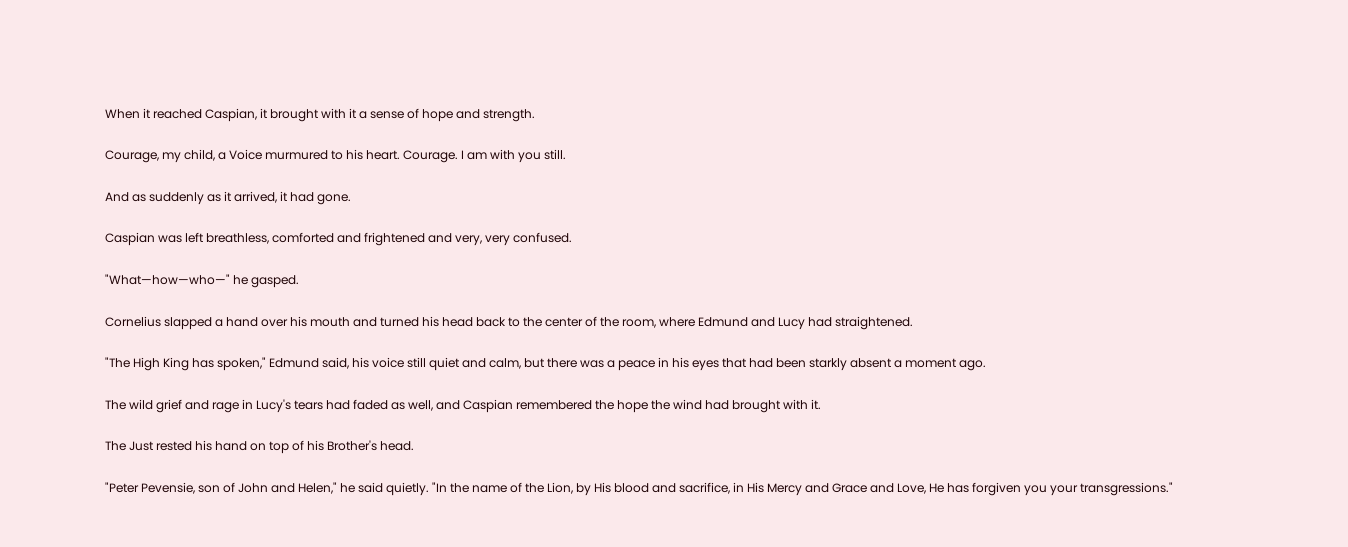When it reached Caspian, it brought with it a sense of hope and strength.

Courage, my child, a Voice murmured to his heart. Courage. I am with you still.

And as suddenly as it arrived, it had gone.

Caspian was left breathless, comforted and frightened and very, very confused.

"What—how—who—" he gasped.

Cornelius slapped a hand over his mouth and turned his head back to the center of the room, where Edmund and Lucy had straightened.

"The High King has spoken," Edmund said, his voice still quiet and calm, but there was a peace in his eyes that had been starkly absent a moment ago.

The wild grief and rage in Lucy's tears had faded as well, and Caspian remembered the hope the wind had brought with it.

The Just rested his hand on top of his Brother's head.

"Peter Pevensie, son of John and Helen," he said quietly. "In the name of the Lion, by His blood and sacrifice, in His Mercy and Grace and Love, He has forgiven you your transgressions."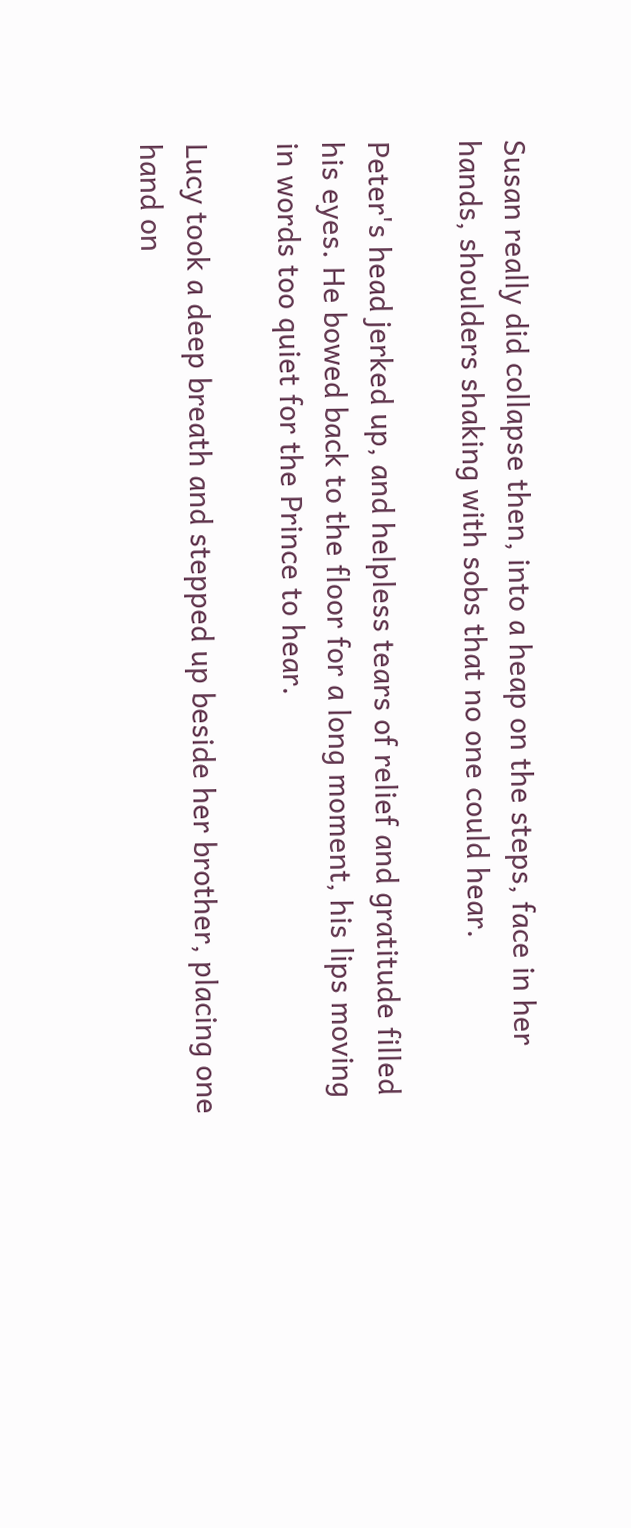Susan really did collapse then, into a heap on the steps, face in her hands, shoulders shaking with sobs that no one could hear.

Peter's head jerked up, and helpless tears of relief and gratitude filled his eyes. He bowed back to the floor for a long moment, his lips moving in words too quiet for the Prince to hear.

Lucy took a deep breath and stepped up beside her brother, placing one hand on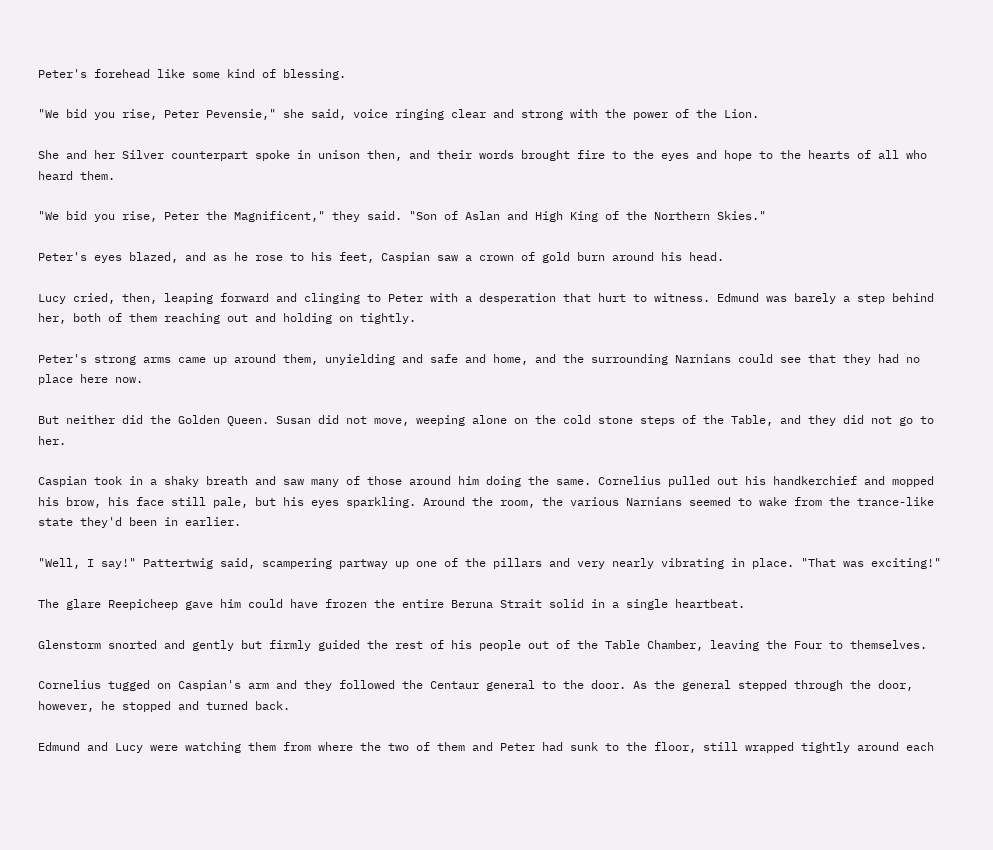Peter's forehead like some kind of blessing.

"We bid you rise, Peter Pevensie," she said, voice ringing clear and strong with the power of the Lion.

She and her Silver counterpart spoke in unison then, and their words brought fire to the eyes and hope to the hearts of all who heard them.

"We bid you rise, Peter the Magnificent," they said. "Son of Aslan and High King of the Northern Skies."

Peter's eyes blazed, and as he rose to his feet, Caspian saw a crown of gold burn around his head.

Lucy cried, then, leaping forward and clinging to Peter with a desperation that hurt to witness. Edmund was barely a step behind her, both of them reaching out and holding on tightly.

Peter's strong arms came up around them, unyielding and safe and home, and the surrounding Narnians could see that they had no place here now.

But neither did the Golden Queen. Susan did not move, weeping alone on the cold stone steps of the Table, and they did not go to her.

Caspian took in a shaky breath and saw many of those around him doing the same. Cornelius pulled out his handkerchief and mopped his brow, his face still pale, but his eyes sparkling. Around the room, the various Narnians seemed to wake from the trance-like state they'd been in earlier.

"Well, I say!" Pattertwig said, scampering partway up one of the pillars and very nearly vibrating in place. "That was exciting!"

The glare Reepicheep gave him could have frozen the entire Beruna Strait solid in a single heartbeat.

Glenstorm snorted and gently but firmly guided the rest of his people out of the Table Chamber, leaving the Four to themselves.

Cornelius tugged on Caspian's arm and they followed the Centaur general to the door. As the general stepped through the door, however, he stopped and turned back.

Edmund and Lucy were watching them from where the two of them and Peter had sunk to the floor, still wrapped tightly around each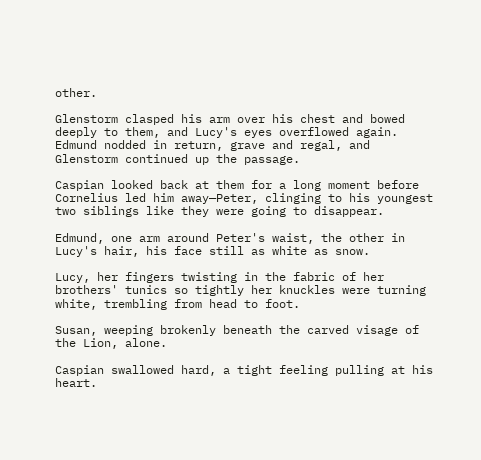other.

Glenstorm clasped his arm over his chest and bowed deeply to them, and Lucy's eyes overflowed again. Edmund nodded in return, grave and regal, and Glenstorm continued up the passage.

Caspian looked back at them for a long moment before Cornelius led him away—Peter, clinging to his youngest two siblings like they were going to disappear.

Edmund, one arm around Peter's waist, the other in Lucy's hair, his face still as white as snow.

Lucy, her fingers twisting in the fabric of her brothers' tunics so tightly her knuckles were turning white, trembling from head to foot.

Susan, weeping brokenly beneath the carved visage of the Lion, alone.

Caspian swallowed hard, a tight feeling pulling at his heart.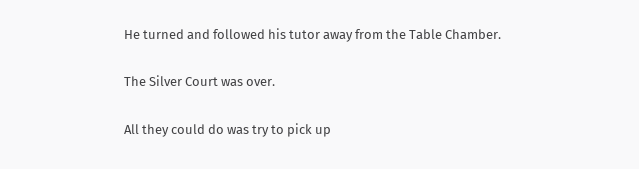He turned and followed his tutor away from the Table Chamber.

The Silver Court was over.

All they could do was try to pick up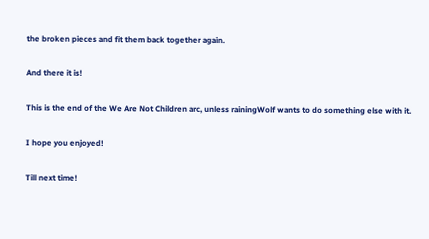the broken pieces and fit them back together again.

And there it is!

This is the end of the We Are Not Children arc, unless rainingWolf wants to do something else with it.

I hope you enjoyed!

Till next time!